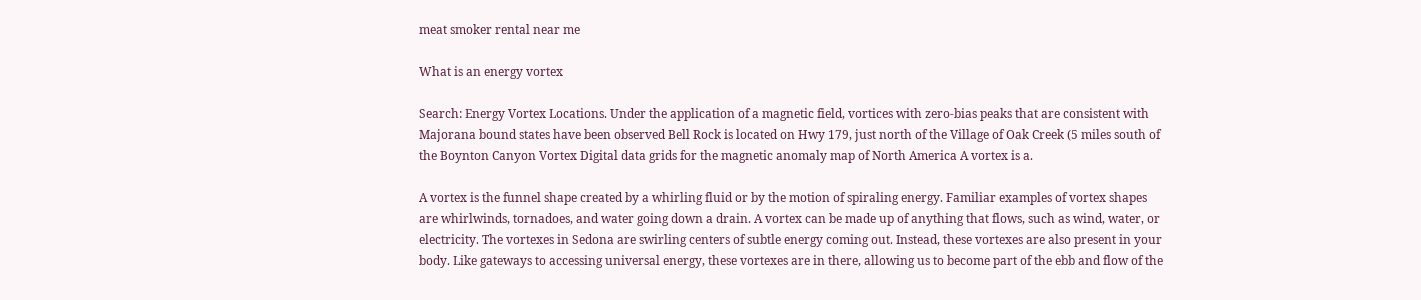meat smoker rental near me

What is an energy vortex

Search: Energy Vortex Locations. Under the application of a magnetic field, vortices with zero-bias peaks that are consistent with Majorana bound states have been observed Bell Rock is located on Hwy 179, just north of the Village of Oak Creek (5 miles south of the Boynton Canyon Vortex Digital data grids for the magnetic anomaly map of North America A vortex is a.

A vortex is the funnel shape created by a whirling fluid or by the motion of spiraling energy. Familiar examples of vortex shapes are whirlwinds, tornadoes, and water going down a drain. A vortex can be made up of anything that flows, such as wind, water, or electricity. The vortexes in Sedona are swirling centers of subtle energy coming out. Instead, these vortexes are also present in your body. Like gateways to accessing universal energy, these vortexes are in there, allowing us to become part of the ebb and flow of the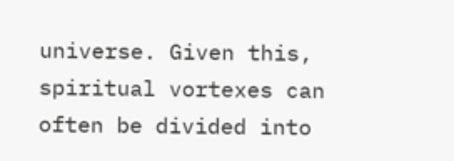universe. Given this, spiritual vortexes can often be divided into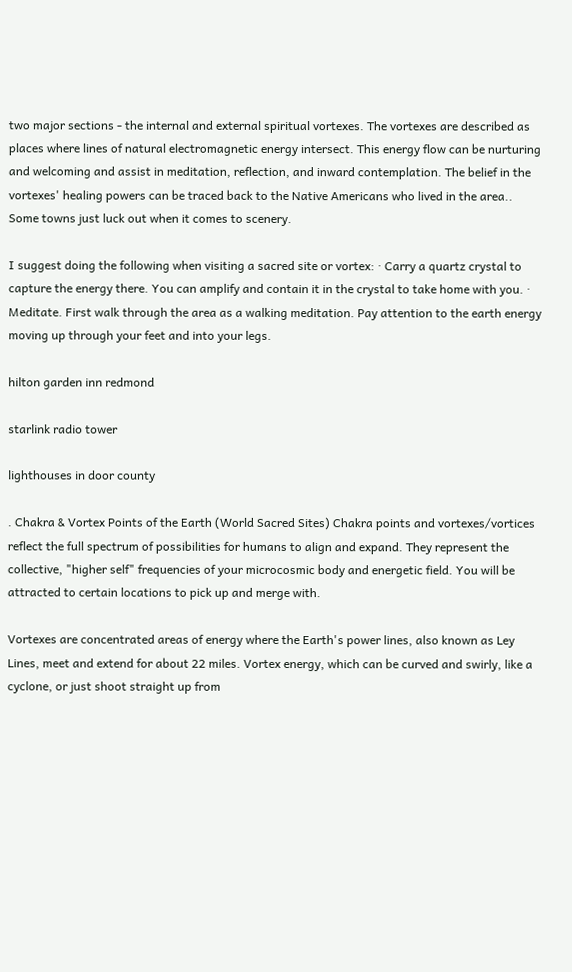two major sections - the internal and external spiritual vortexes. The vortexes are described as places where lines of natural electromagnetic energy intersect. This energy flow can be nurturing and welcoming and assist in meditation, reflection, and inward contemplation. The belief in the vortexes' healing powers can be traced back to the Native Americans who lived in the area.. Some towns just luck out when it comes to scenery.

I suggest doing the following when visiting a sacred site or vortex: · Carry a quartz crystal to capture the energy there. You can amplify and contain it in the crystal to take home with you. · Meditate. First walk through the area as a walking meditation. Pay attention to the earth energy moving up through your feet and into your legs.

hilton garden inn redmond

starlink radio tower

lighthouses in door county

. Chakra & Vortex Points of the Earth (World Sacred Sites) Chakra points and vortexes/vortices reflect the full spectrum of possibilities for humans to align and expand. They represent the collective, "higher self" frequencies of your microcosmic body and energetic field. You will be attracted to certain locations to pick up and merge with.

Vortexes are concentrated areas of energy where the Earth's power lines, also known as Ley Lines, meet and extend for about 22 miles. Vortex energy, which can be curved and swirly, like a cyclone, or just shoot straight up from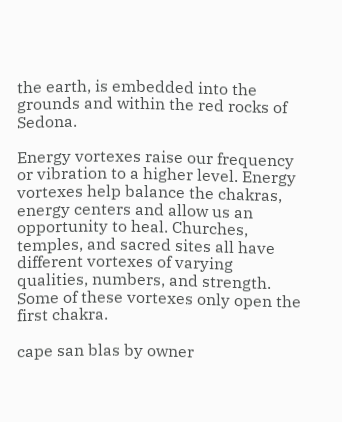the earth, is embedded into the grounds and within the red rocks of Sedona.

Energy vortexes raise our frequency or vibration to a higher level. Energy vortexes help balance the chakras, energy centers and allow us an opportunity to heal. Churches, temples, and sacred sites all have different vortexes of varying qualities, numbers, and strength. Some of these vortexes only open the first chakra.

cape san blas by owner